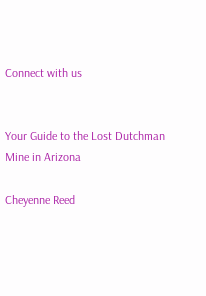Connect with us


Your Guide to the Lost Dutchman Mine in Arizona

Cheyenne Reed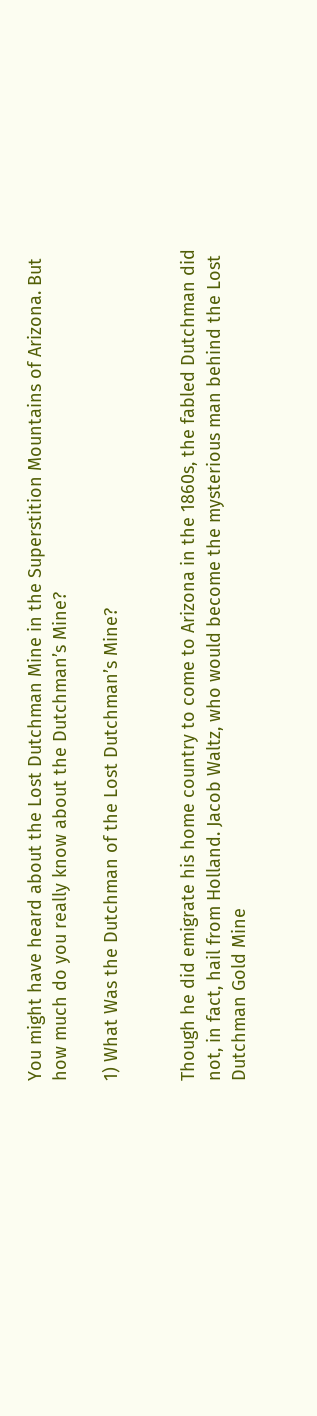You might have heard about the Lost Dutchman Mine in the Superstition Mountains of Arizona. But how much do you really know about the Dutchman’s Mine?

1) What Was the Dutchman of the Lost Dutchman’s Mine?


Though he did emigrate his home country to come to Arizona in the 1860s, the fabled Dutchman did not, in fact, hail from Holland. Jacob Waltz, who would become the mysterious man behind the Lost Dutchman Gold Mine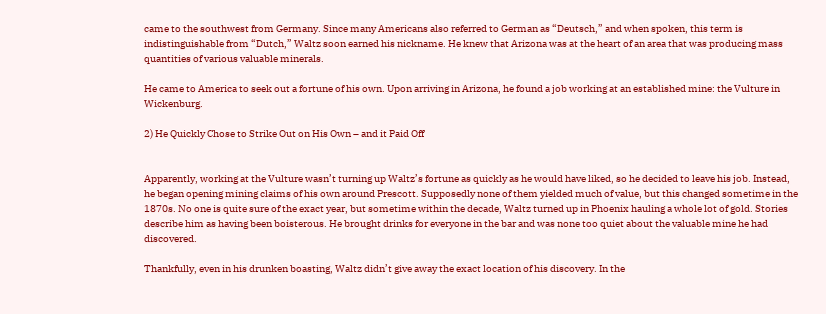came to the southwest from Germany. Since many Americans also referred to German as “Deutsch,” and when spoken, this term is indistinguishable from “Dutch,” Waltz soon earned his nickname. He knew that Arizona was at the heart of an area that was producing mass quantities of various valuable minerals.

He came to America to seek out a fortune of his own. Upon arriving in Arizona, he found a job working at an established mine: the Vulture in Wickenburg.

2) He Quickly Chose to Strike Out on His Own – and it Paid Off


Apparently, working at the Vulture wasn’t turning up Waltz’s fortune as quickly as he would have liked, so he decided to leave his job. Instead, he began opening mining claims of his own around Prescott. Supposedly none of them yielded much of value, but this changed sometime in the 1870s. No one is quite sure of the exact year, but sometime within the decade, Waltz turned up in Phoenix hauling a whole lot of gold. Stories describe him as having been boisterous. He brought drinks for everyone in the bar and was none too quiet about the valuable mine he had discovered.

Thankfully, even in his drunken boasting, Waltz didn’t give away the exact location of his discovery. In the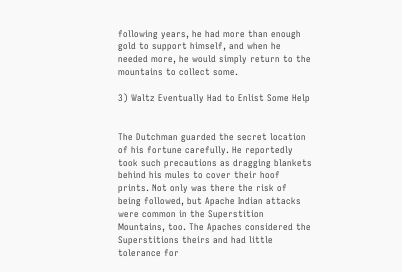following years, he had more than enough gold to support himself, and when he needed more, he would simply return to the mountains to collect some.

3) Waltz Eventually Had to Enlist Some Help


The Dutchman guarded the secret location of his fortune carefully. He reportedly took such precautions as dragging blankets behind his mules to cover their hoof prints. Not only was there the risk of being followed, but Apache Indian attacks were common in the Superstition Mountains, too. The Apaches considered the Superstitions theirs and had little tolerance for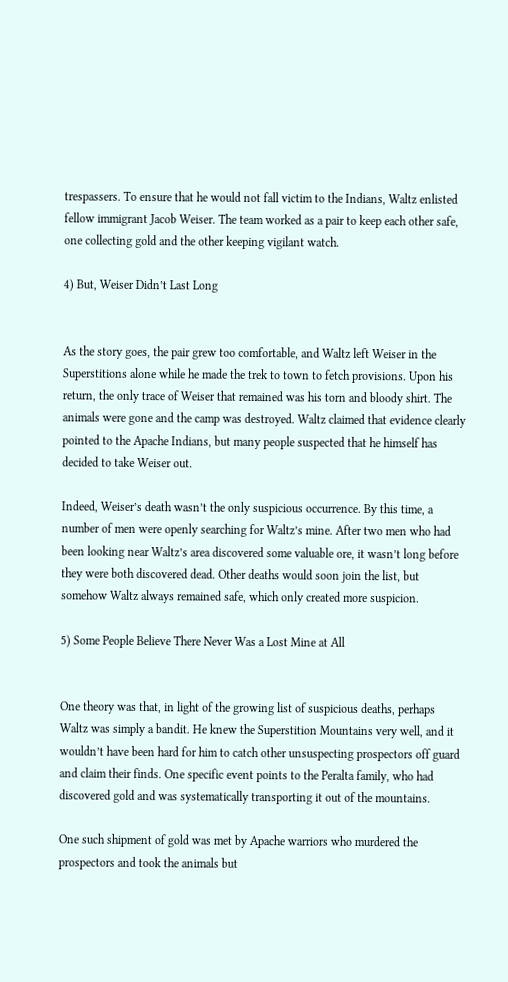trespassers. To ensure that he would not fall victim to the Indians, Waltz enlisted fellow immigrant Jacob Weiser. The team worked as a pair to keep each other safe, one collecting gold and the other keeping vigilant watch.

4) But, Weiser Didn’t Last Long


As the story goes, the pair grew too comfortable, and Waltz left Weiser in the Superstitions alone while he made the trek to town to fetch provisions. Upon his return, the only trace of Weiser that remained was his torn and bloody shirt. The animals were gone and the camp was destroyed. Waltz claimed that evidence clearly pointed to the Apache Indians, but many people suspected that he himself has decided to take Weiser out.

Indeed, Weiser’s death wasn’t the only suspicious occurrence. By this time, a number of men were openly searching for Waltz’s mine. After two men who had been looking near Waltz’s area discovered some valuable ore, it wasn’t long before they were both discovered dead. Other deaths would soon join the list, but somehow Waltz always remained safe, which only created more suspicion.

5) Some People Believe There Never Was a Lost Mine at All


One theory was that, in light of the growing list of suspicious deaths, perhaps Waltz was simply a bandit. He knew the Superstition Mountains very well, and it wouldn’t have been hard for him to catch other unsuspecting prospectors off guard and claim their finds. One specific event points to the Peralta family, who had discovered gold and was systematically transporting it out of the mountains.

One such shipment of gold was met by Apache warriors who murdered the prospectors and took the animals but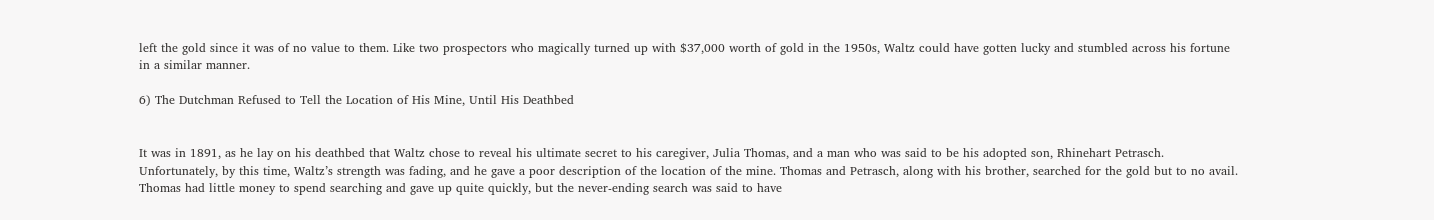left the gold since it was of no value to them. Like two prospectors who magically turned up with $37,000 worth of gold in the 1950s, Waltz could have gotten lucky and stumbled across his fortune in a similar manner.

6) The Dutchman Refused to Tell the Location of His Mine, Until His Deathbed


It was in 1891, as he lay on his deathbed that Waltz chose to reveal his ultimate secret to his caregiver, Julia Thomas, and a man who was said to be his adopted son, Rhinehart Petrasch. Unfortunately, by this time, Waltz’s strength was fading, and he gave a poor description of the location of the mine. Thomas and Petrasch, along with his brother, searched for the gold but to no avail. Thomas had little money to spend searching and gave up quite quickly, but the never-ending search was said to have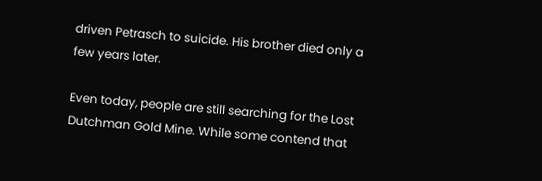driven Petrasch to suicide. His brother died only a few years later.

Even today, people are still searching for the Lost Dutchman Gold Mine. While some contend that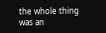the whole thing was an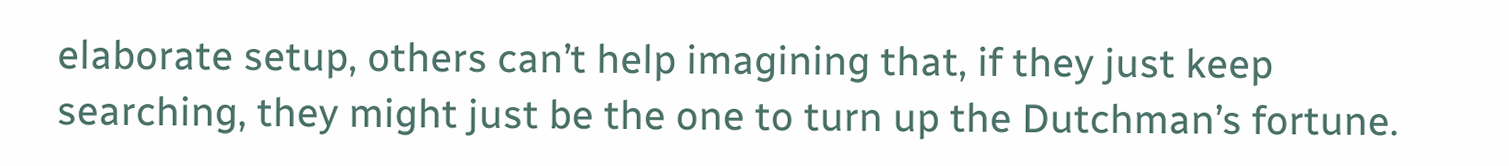elaborate setup, others can’t help imagining that, if they just keep searching, they might just be the one to turn up the Dutchman’s fortune.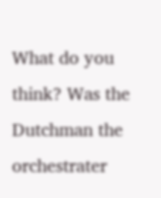What do you think? Was the Dutchman the orchestrater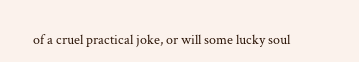of a cruel practical joke, or will some lucky soul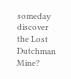someday discover the Lost Dutchman Mine?